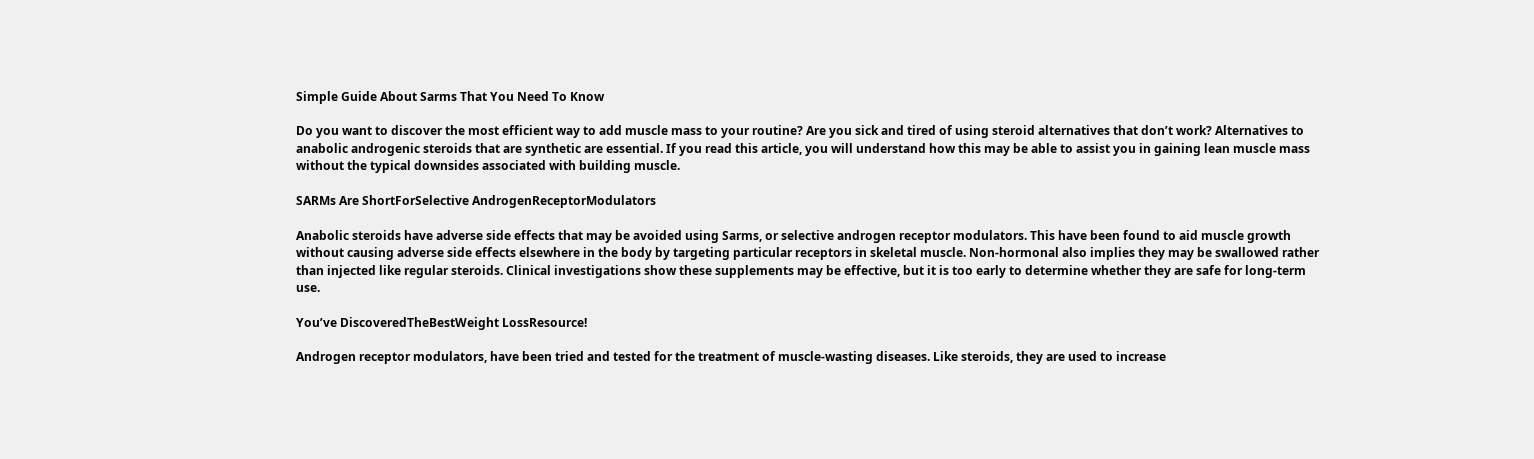Simple Guide About Sarms That You Need To Know

Do you want to discover the most efficient way to add muscle mass to your routine? Are you sick and tired of using steroid alternatives that don’t work? Alternatives to anabolic androgenic steroids that are synthetic are essential. If you read this article, you will understand how this may be able to assist you in gaining lean muscle mass without the typical downsides associated with building muscle.

SARMs Are ShortForSelective AndrogenReceptorModulators

Anabolic steroids have adverse side effects that may be avoided using Sarms, or selective androgen receptor modulators. This have been found to aid muscle growth without causing adverse side effects elsewhere in the body by targeting particular receptors in skeletal muscle. Non-hormonal also implies they may be swallowed rather than injected like regular steroids. Clinical investigations show these supplements may be effective, but it is too early to determine whether they are safe for long-term use.

You’ve DiscoveredTheBestWeight LossResource!

Androgen receptor modulators, have been tried and tested for the treatment of muscle-wasting diseases. Like steroids, they are used to increase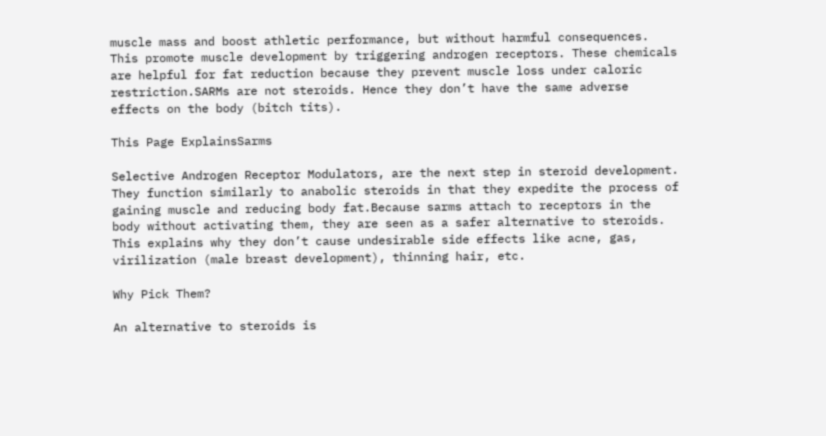muscle mass and boost athletic performance, but without harmful consequences. This promote muscle development by triggering androgen receptors. These chemicals are helpful for fat reduction because they prevent muscle loss under caloric restriction.SARMs are not steroids. Hence they don’t have the same adverse effects on the body (bitch tits).

This Page ExplainsSarms

Selective Androgen Receptor Modulators, are the next step in steroid development. They function similarly to anabolic steroids in that they expedite the process of gaining muscle and reducing body fat.Because sarms attach to receptors in the body without activating them, they are seen as a safer alternative to steroids. This explains why they don’t cause undesirable side effects like acne, gas, virilization (male breast development), thinning hair, etc.

Why Pick Them?

An alternative to steroids is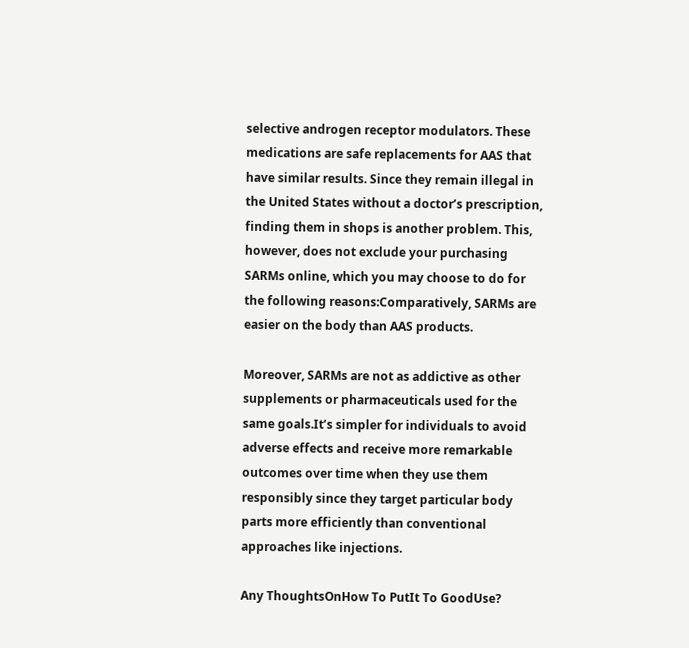selective androgen receptor modulators. These medications are safe replacements for AAS that have similar results. Since they remain illegal in the United States without a doctor’s prescription, finding them in shops is another problem. This, however, does not exclude your purchasing SARMs online, which you may choose to do for the following reasons:Comparatively, SARMs are easier on the body than AAS products.

Moreover, SARMs are not as addictive as other supplements or pharmaceuticals used for the same goals.It’s simpler for individuals to avoid adverse effects and receive more remarkable outcomes over time when they use them responsibly since they target particular body parts more efficiently than conventional approaches like injections.

Any ThoughtsOnHow To PutIt To GoodUse?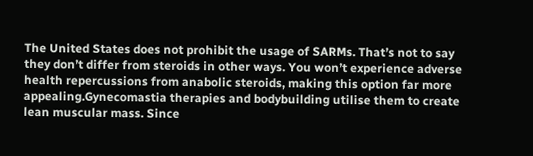The United States does not prohibit the usage of SARMs. That’s not to say they don’t differ from steroids in other ways. You won’t experience adverse health repercussions from anabolic steroids, making this option far more appealing.Gynecomastia therapies and bodybuilding utilise them to create lean muscular mass. Since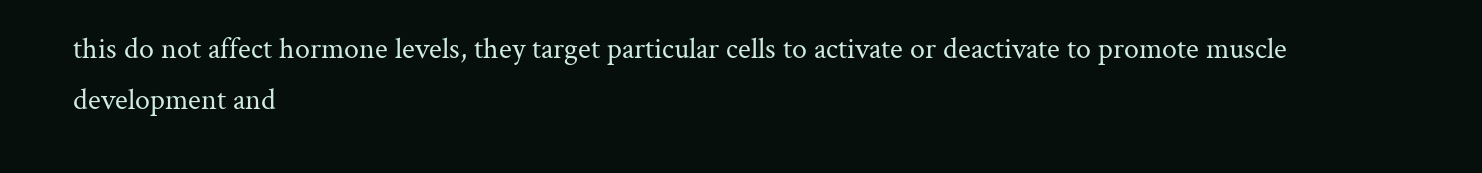this do not affect hormone levels, they target particular cells to activate or deactivate to promote muscle development and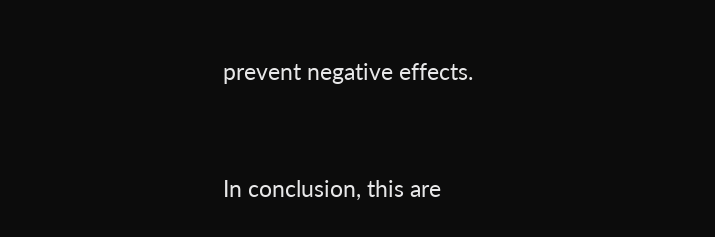prevent negative effects.


In conclusion, this are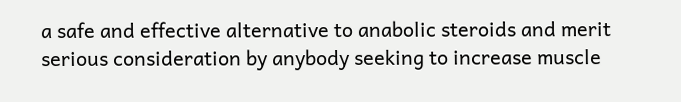a safe and effective alternative to anabolic steroids and merit serious consideration by anybody seeking to increase muscle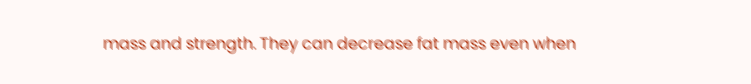mass and strength. They can decrease fat mass even when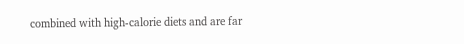combined with high-calorie diets and are far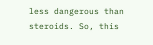less dangerous than steroids. So, this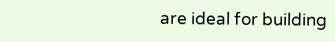are ideal for building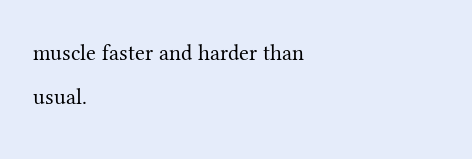muscle faster and harder than usual.